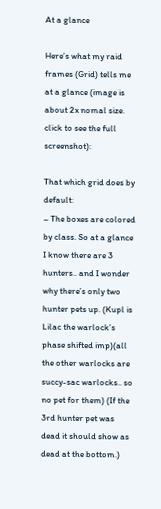At a glance

Here’s what my raid frames (Grid) tells me at a glance (image is about 2x nomal size. click to see the full screenshot):

That which grid does by default:
– The boxes are colored by class. So at a glance I know there are 3 hunters.. and I wonder why there’s only two hunter pets up. (Kupl is Lilac the warlock’s phase shifted imp)(all the other warlocks are succy-sac warlocks.. so no pet for them) (If the 3rd hunter pet was dead it should show as dead at the bottom.)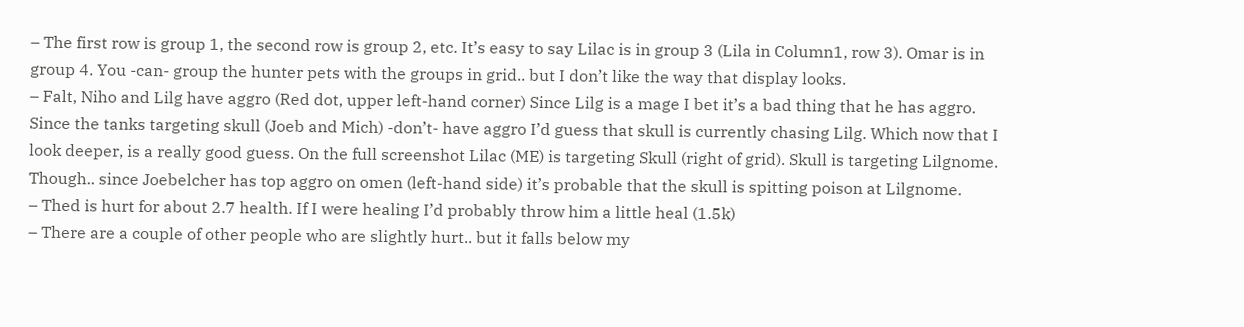– The first row is group 1, the second row is group 2, etc. It’s easy to say Lilac is in group 3 (Lila in Column1, row 3). Omar is in group 4. You -can- group the hunter pets with the groups in grid.. but I don’t like the way that display looks.
– Falt, Niho and Lilg have aggro (Red dot, upper left-hand corner) Since Lilg is a mage I bet it’s a bad thing that he has aggro. Since the tanks targeting skull (Joeb and Mich) -don’t- have aggro I’d guess that skull is currently chasing Lilg. Which now that I look deeper, is a really good guess. On the full screenshot Lilac (ME) is targeting Skull (right of grid). Skull is targeting Lilgnome. Though.. since Joebelcher has top aggro on omen (left-hand side) it’s probable that the skull is spitting poison at Lilgnome.
– Thed is hurt for about 2.7 health. If I were healing I’d probably throw him a little heal (1.5k)
– There are a couple of other people who are slightly hurt.. but it falls below my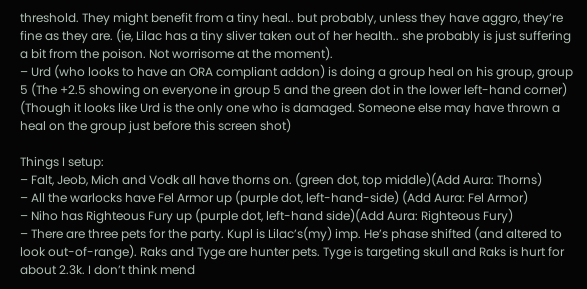threshold. They might benefit from a tiny heal.. but probably, unless they have aggro, they’re fine as they are. (ie, Lilac has a tiny sliver taken out of her health.. she probably is just suffering a bit from the poison. Not worrisome at the moment).
– Urd (who looks to have an ORA compliant addon) is doing a group heal on his group, group 5 (The +2.5 showing on everyone in group 5 and the green dot in the lower left-hand corner) (Though it looks like Urd is the only one who is damaged. Someone else may have thrown a heal on the group just before this screen shot)

Things I setup:
– Falt, Jeob, Mich and Vodk all have thorns on. (green dot, top middle)(Add Aura: Thorns)
– All the warlocks have Fel Armor up (purple dot, left-hand-side) (Add Aura: Fel Armor)
– Niho has Righteous Fury up (purple dot, left-hand side)(Add Aura: Righteous Fury)
– There are three pets for the party. Kupl is Lilac’s(my) imp. He’s phase shifted (and altered to look out-of-range). Raks and Tyge are hunter pets. Tyge is targeting skull and Raks is hurt for about 2.3k. I don’t think mend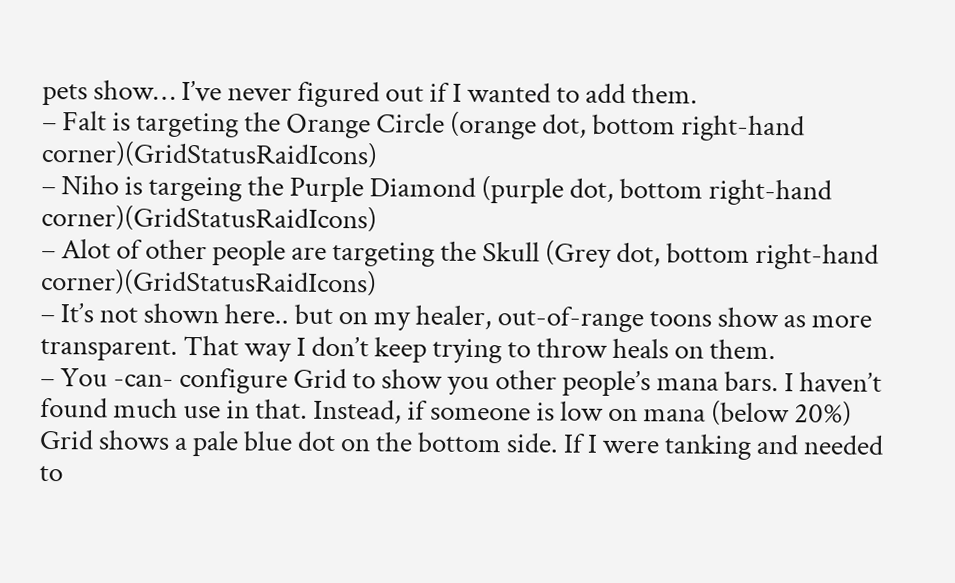pets show… I’ve never figured out if I wanted to add them.
– Falt is targeting the Orange Circle (orange dot, bottom right-hand corner)(GridStatusRaidIcons)
– Niho is targeing the Purple Diamond (purple dot, bottom right-hand corner)(GridStatusRaidIcons)
– Alot of other people are targeting the Skull (Grey dot, bottom right-hand corner)(GridStatusRaidIcons)
– It’s not shown here.. but on my healer, out-of-range toons show as more transparent. That way I don’t keep trying to throw heals on them.
– You -can- configure Grid to show you other people’s mana bars. I haven’t found much use in that. Instead, if someone is low on mana (below 20%) Grid shows a pale blue dot on the bottom side. If I were tanking and needed to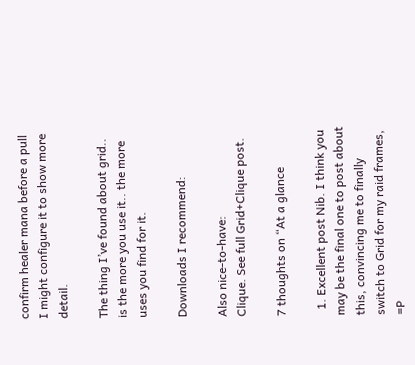confirm healer mana before a pull I might configure it to show more detail.

The thing I’ve found about grid.. is the more you use it.. the more uses you find for it.

Downloads I recommend:

Also nice-to-have:
Clique. See full Grid+Clique post.

7 thoughts on “At a glance

  1. Excellent post Nib. I think you may be the final one to post about this, convincing me to finally switch to Grid for my raid frames, =P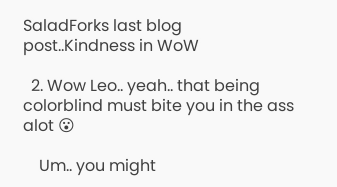SaladForks last blog post..Kindness in WoW

  2. Wow Leo.. yeah.. that being colorblind must bite you in the ass alot 😮

    Um.. you might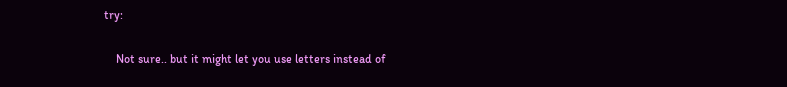try:

    Not sure.. but it might let you use letters instead of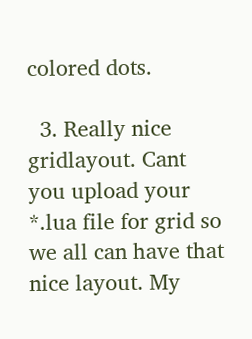colored dots.

  3. Really nice gridlayout. Cant you upload your *.lua file for grid so we all can have that nice layout. My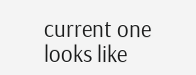current one looks like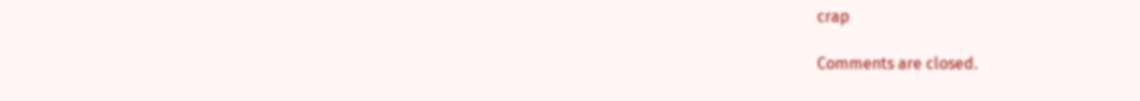crap

Comments are closed.